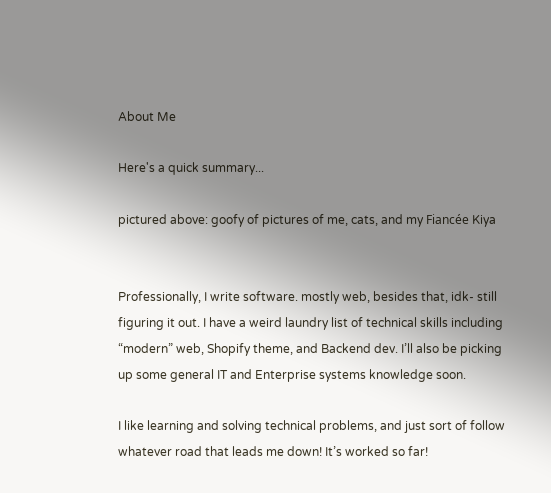About Me

Here's a quick summary...

pictured above: goofy of pictures of me, cats, and my Fiancée Kiya


Professionally, I write software. mostly web, besides that, idk- still figuring it out. I have a weird laundry list of technical skills including “modern” web, Shopify theme, and Backend dev. I’ll also be picking up some general IT and Enterprise systems knowledge soon.

I like learning and solving technical problems, and just sort of follow whatever road that leads me down! It’s worked so far!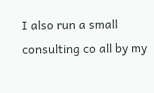I also run a small consulting co all by my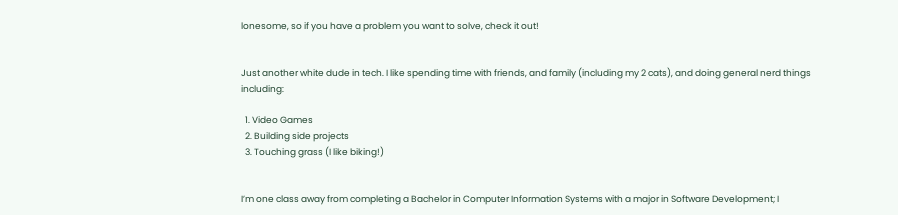lonesome, so if you have a problem you want to solve, check it out!


Just another white dude in tech. I like spending time with friends, and family (including my 2 cats), and doing general nerd things including:

  1. Video Games
  2. Building side projects
  3. Touching grass (I like biking!)


I’m one class away from completing a Bachelor in Computer Information Systems with a major in Software Development; I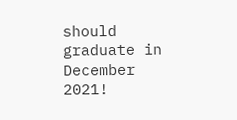should graduate in December 2021!